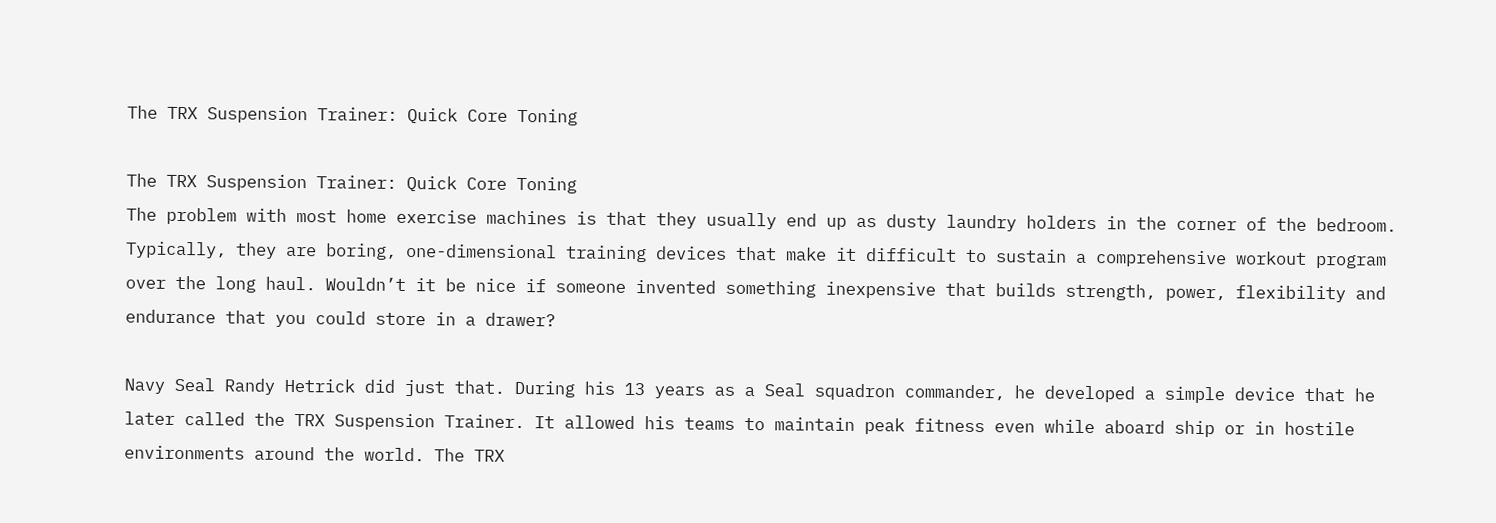The TRX Suspension Trainer: Quick Core Toning

The TRX Suspension Trainer: Quick Core Toning
The problem with most home exercise machines is that they usually end up as dusty laundry holders in the corner of the bedroom. Typically, they are boring, one-dimensional training devices that make it difficult to sustain a comprehensive workout program over the long haul. Wouldn’t it be nice if someone invented something inexpensive that builds strength, power, flexibility and endurance that you could store in a drawer?

Navy Seal Randy Hetrick did just that. During his 13 years as a Seal squadron commander, he developed a simple device that he later called the TRX Suspension Trainer. It allowed his teams to maintain peak fitness even while aboard ship or in hostile environments around the world. The TRX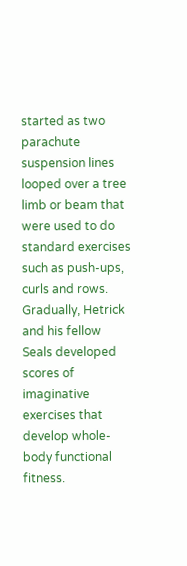started as two parachute suspension lines looped over a tree limb or beam that were used to do standard exercises such as push-ups, curls and rows. Gradually, Hetrick and his fellow Seals developed scores of imaginative exercises that develop whole-body functional fitness.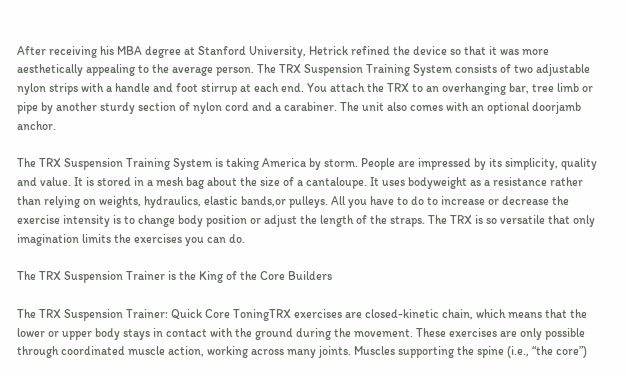After receiving his MBA degree at Stanford University, Hetrick refined the device so that it was more aesthetically appealing to the average person. The TRX Suspension Training System consists of two adjustable nylon strips with a handle and foot stirrup at each end. You attach the TRX to an overhanging bar, tree limb or pipe by another sturdy section of nylon cord and a carabiner. The unit also comes with an optional doorjamb anchor.

The TRX Suspension Training System is taking America by storm. People are impressed by its simplicity, quality and value. It is stored in a mesh bag about the size of a cantaloupe. It uses bodyweight as a resistance rather than relying on weights, hydraulics, elastic bands,or pulleys. All you have to do to increase or decrease the exercise intensity is to change body position or adjust the length of the straps. The TRX is so versatile that only imagination limits the exercises you can do.

The TRX Suspension Trainer is the King of the Core Builders

The TRX Suspension Trainer: Quick Core ToningTRX exercises are closed-kinetic chain, which means that the lower or upper body stays in contact with the ground during the movement. These exercises are only possible through coordinated muscle action, working across many joints. Muscles supporting the spine (i.e., “the core”)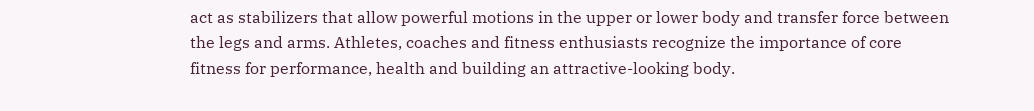act as stabilizers that allow powerful motions in the upper or lower body and transfer force between the legs and arms. Athletes, coaches and fitness enthusiasts recognize the importance of core fitness for performance, health and building an attractive-looking body.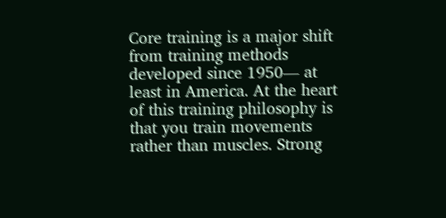Core training is a major shift from training methods developed since 1950— at least in America. At the heart of this training philosophy is that you train movements rather than muscles. Strong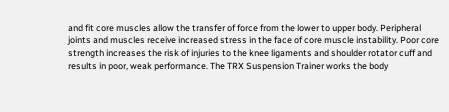and fit core muscles allow the transfer of force from the lower to upper body. Peripheral joints and muscles receive increased stress in the face of core muscle instability. Poor core strength increases the risk of injuries to the knee ligaments and shoulder rotator cuff and results in poor, weak performance. The TRX Suspension Trainer works the body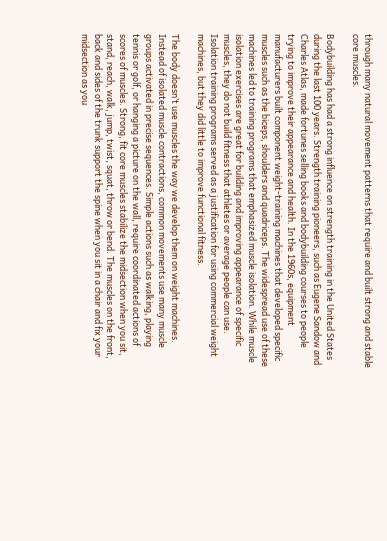through many natural movement patterns that require and built strong and stable core muscles.

Bodybuilding has had a strong influence on strength training in the United States during the last 100 years. Strength training pioneers, such as Eugene Sandow and Charles Atlas, made fortunes selling books and bodybuilding courses to people trying to improve their appearance and health. In the 1960s, equipment manufacturers built component weight-training machines that developed specific muscles such as the biceps, shoulders and quadriceps. The widespread use of these machines led to training programs that emphasized muscle isolation. While muscle isolation exercises are great for building and improving appearance of specific muscles, they do not build fitness that athletes or average people can use. Isolation training programs served as a justification for using commercial weight machines, but they did little to improve functional fitness.

The body doesn’t use muscles the way we develop them on weight machines. Instead of isolated muscle contractions, common movements use many muscle groups activated in precise sequences. Simple actions such as walking, playing tennis or golf, or hanging a picture on the wall, require coordinated actions of scores of muscles. Strong, fit core muscles stabilize the midsection when you sit, stand, reach, walk, jump, twist, squat, throw or bend. The muscles on the front, back and sides of the trunk support the spine when you sit in a chair and fix your midsection as you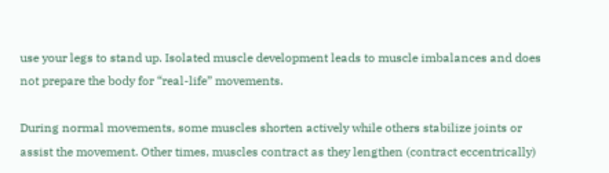use your legs to stand up. Isolated muscle development leads to muscle imbalances and does not prepare the body for “real-life” movements.

During normal movements, some muscles shorten actively while others stabilize joints or assist the movement. Other times, muscles contract as they lengthen (contract eccentrically)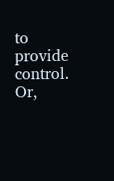to provide control. Or,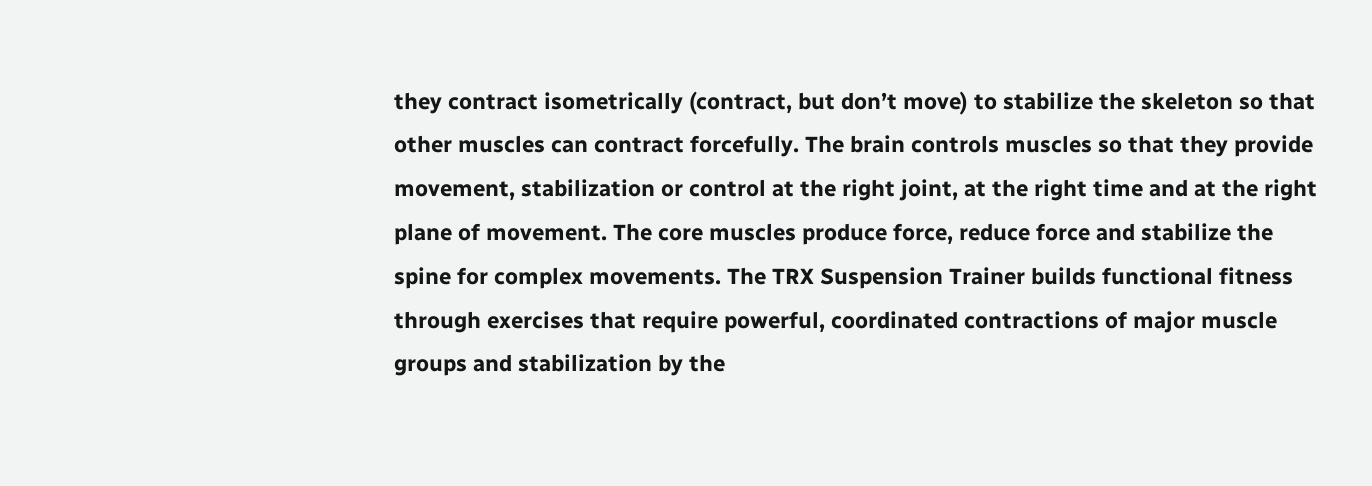they contract isometrically (contract, but don’t move) to stabilize the skeleton so that other muscles can contract forcefully. The brain controls muscles so that they provide movement, stabilization or control at the right joint, at the right time and at the right plane of movement. The core muscles produce force, reduce force and stabilize the spine for complex movements. The TRX Suspension Trainer builds functional fitness through exercises that require powerful, coordinated contractions of major muscle groups and stabilization by the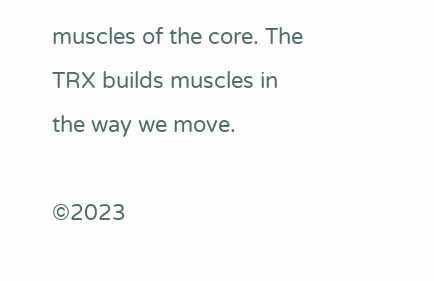muscles of the core. The TRX builds muscles in the way we move.

©2023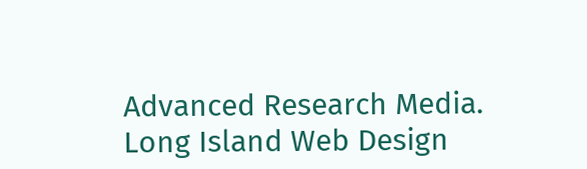Advanced Research Media. Long Island Web Design